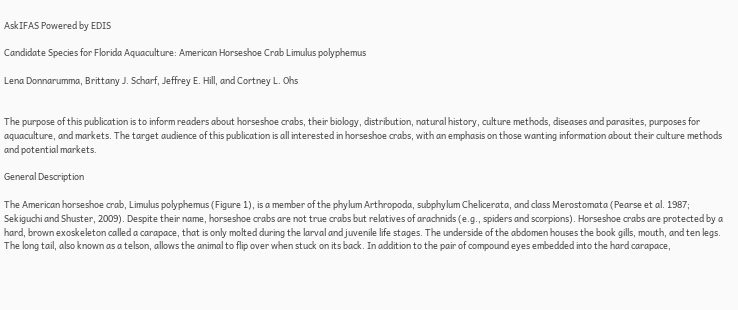AskIFAS Powered by EDIS

Candidate Species for Florida Aquaculture: American Horseshoe Crab Limulus polyphemus

Lena Donnarumma, Brittany J. Scharf, Jeffrey E. Hill, and Cortney L. Ohs


The purpose of this publication is to inform readers about horseshoe crabs, their biology, distribution, natural history, culture methods, diseases and parasites, purposes for aquaculture, and markets. The target audience of this publication is all interested in horseshoe crabs, with an emphasis on those wanting information about their culture methods and potential markets.

General Description

The American horseshoe crab, Limulus polyphemus (Figure 1), is a member of the phylum Arthropoda, subphylum Chelicerata, and class Merostomata (Pearse et al. 1987; Sekiguchi and Shuster, 2009). Despite their name, horseshoe crabs are not true crabs but relatives of arachnids (e.g., spiders and scorpions). Horseshoe crabs are protected by a hard, brown exoskeleton called a carapace, that is only molted during the larval and juvenile life stages. The underside of the abdomen houses the book gills, mouth, and ten legs. The long tail, also known as a telson, allows the animal to flip over when stuck on its back. In addition to the pair of compound eyes embedded into the hard carapace,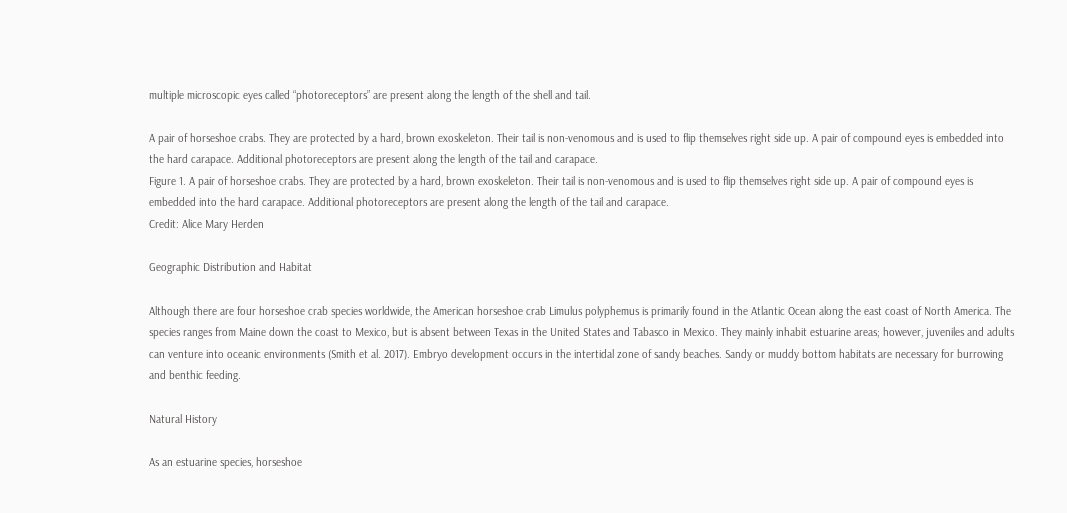multiple microscopic eyes called “photoreceptors” are present along the length of the shell and tail.

A pair of horseshoe crabs. They are protected by a hard, brown exoskeleton. Their tail is non-venomous and is used to flip themselves right side up. A pair of compound eyes is embedded into the hard carapace. Additional photoreceptors are present along the length of the tail and carapace.
Figure 1. A pair of horseshoe crabs. They are protected by a hard, brown exoskeleton. Their tail is non-venomous and is used to flip themselves right side up. A pair of compound eyes is embedded into the hard carapace. Additional photoreceptors are present along the length of the tail and carapace.
Credit: Alice Mary Herden

Geographic Distribution and Habitat

Although there are four horseshoe crab species worldwide, the American horseshoe crab Limulus polyphemus is primarily found in the Atlantic Ocean along the east coast of North America. The species ranges from Maine down the coast to Mexico, but is absent between Texas in the United States and Tabasco in Mexico. They mainly inhabit estuarine areas; however, juveniles and adults can venture into oceanic environments (Smith et al. 2017). Embryo development occurs in the intertidal zone of sandy beaches. Sandy or muddy bottom habitats are necessary for burrowing and benthic feeding.

Natural History

As an estuarine species, horseshoe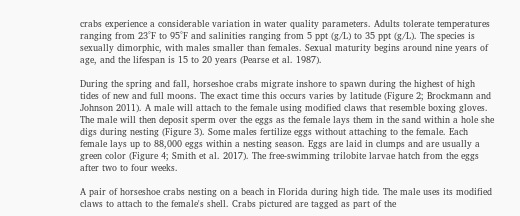crabs experience a considerable variation in water quality parameters. Adults tolerate temperatures ranging from 23°F to 95°F and salinities ranging from 5 ppt (g/L) to 35 ppt (g/L). The species is sexually dimorphic, with males smaller than females. Sexual maturity begins around nine years of age, and the lifespan is 15 to 20 years (Pearse et al. 1987).

During the spring and fall, horseshoe crabs migrate inshore to spawn during the highest of high tides of new and full moons. The exact time this occurs varies by latitude (Figure 2; Brockmann and Johnson 2011). A male will attach to the female using modified claws that resemble boxing gloves. The male will then deposit sperm over the eggs as the female lays them in the sand within a hole she digs during nesting (Figure 3). Some males fertilize eggs without attaching to the female. Each female lays up to 88,000 eggs within a nesting season. Eggs are laid in clumps and are usually a green color (Figure 4; Smith et al. 2017). The free-swimming trilobite larvae hatch from the eggs after two to four weeks.

A pair of horseshoe crabs nesting on a beach in Florida during high tide. The male uses its modified claws to attach to the female's shell. Crabs pictured are tagged as part of the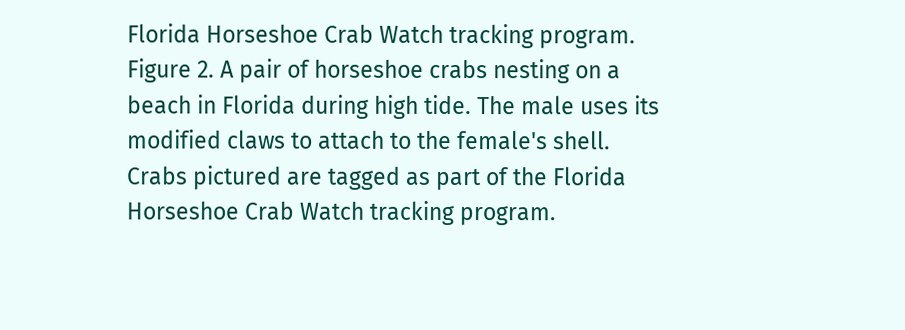Florida Horseshoe Crab Watch tracking program.
Figure 2. A pair of horseshoe crabs nesting on a beach in Florida during high tide. The male uses its modified claws to attach to the female's shell. Crabs pictured are tagged as part of the Florida Horseshoe Crab Watch tracking program.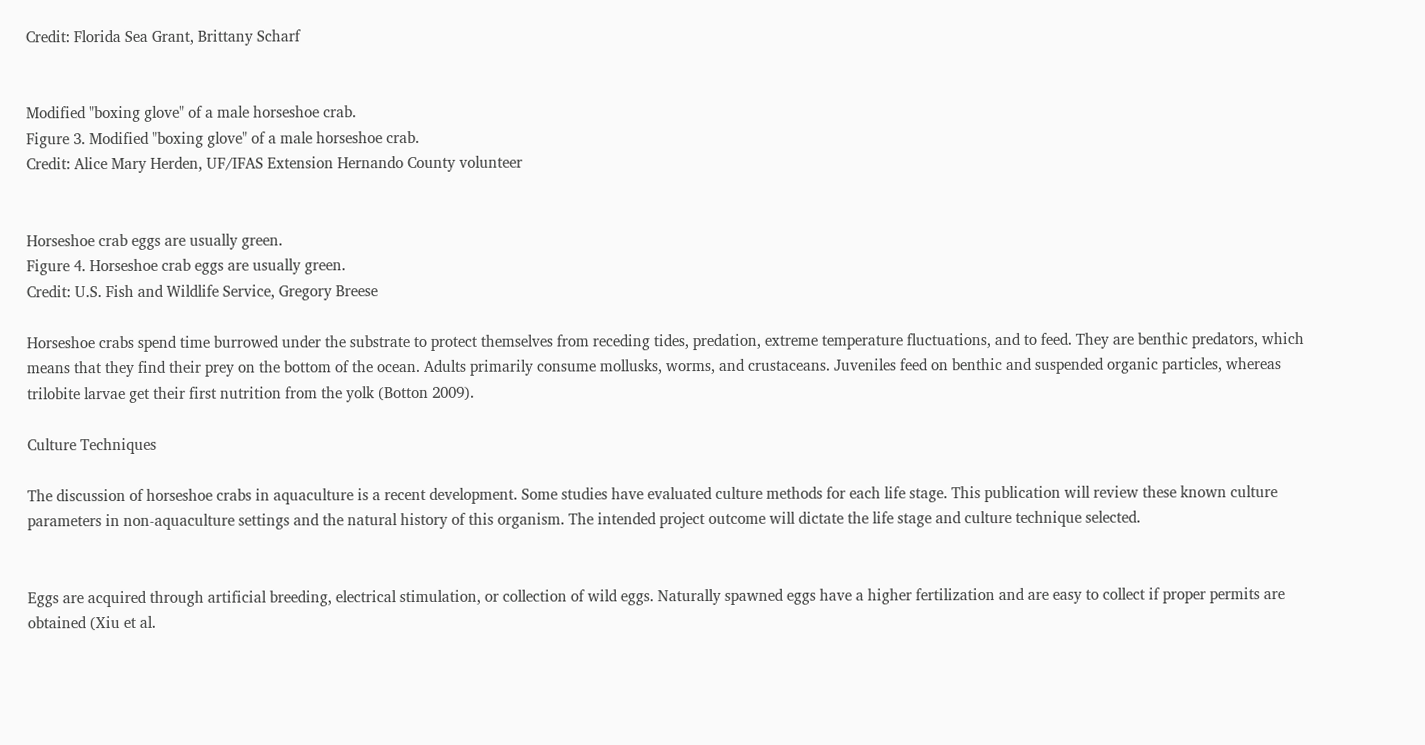Credit: Florida Sea Grant, Brittany Scharf


Modified "boxing glove" of a male horseshoe crab.
Figure 3. Modified "boxing glove" of a male horseshoe crab.
Credit: Alice Mary Herden, UF/IFAS Extension Hernando County volunteer


Horseshoe crab eggs are usually green.
Figure 4. Horseshoe crab eggs are usually green.
Credit: U.S. Fish and Wildlife Service, Gregory Breese

Horseshoe crabs spend time burrowed under the substrate to protect themselves from receding tides, predation, extreme temperature fluctuations, and to feed. They are benthic predators, which means that they find their prey on the bottom of the ocean. Adults primarily consume mollusks, worms, and crustaceans. Juveniles feed on benthic and suspended organic particles, whereas trilobite larvae get their first nutrition from the yolk (Botton 2009).

Culture Techniques

The discussion of horseshoe crabs in aquaculture is a recent development. Some studies have evaluated culture methods for each life stage. This publication will review these known culture parameters in non-aquaculture settings and the natural history of this organism. The intended project outcome will dictate the life stage and culture technique selected.


Eggs are acquired through artificial breeding, electrical stimulation, or collection of wild eggs. Naturally spawned eggs have a higher fertilization and are easy to collect if proper permits are obtained (Xiu et al.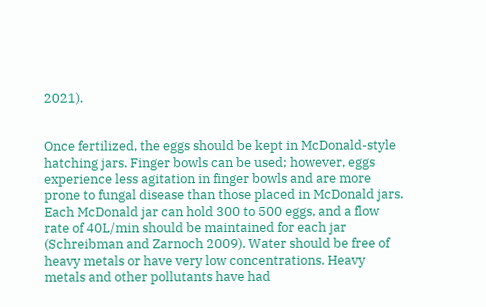2021).


Once fertilized, the eggs should be kept in McDonald-style hatching jars. Finger bowls can be used; however, eggs experience less agitation in finger bowls and are more prone to fungal disease than those placed in McDonald jars. Each McDonald jar can hold 300 to 500 eggs, and a flow rate of 40L/min should be maintained for each jar (Schreibman and Zarnoch 2009). Water should be free of heavy metals or have very low concentrations. Heavy metals and other pollutants have had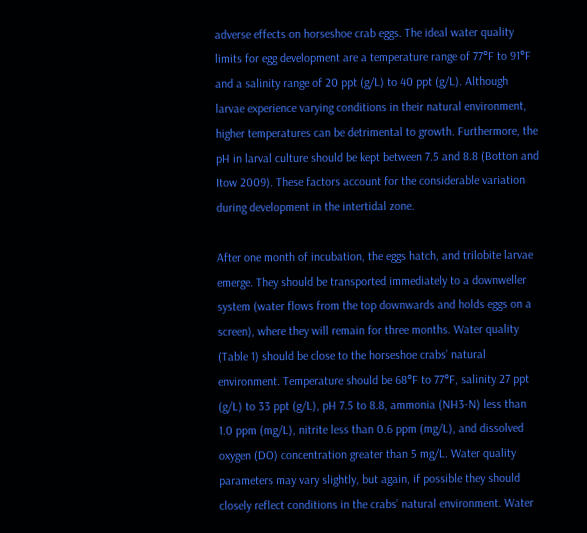adverse effects on horseshoe crab eggs. The ideal water quality limits for egg development are a temperature range of 77°F to 91°F and a salinity range of 20 ppt (g/L) to 40 ppt (g/L). Although larvae experience varying conditions in their natural environment, higher temperatures can be detrimental to growth. Furthermore, the pH in larval culture should be kept between 7.5 and 8.8 (Botton and Itow 2009). These factors account for the considerable variation during development in the intertidal zone.

After one month of incubation, the eggs hatch, and trilobite larvae emerge. They should be transported immediately to a downweller system (water flows from the top downwards and holds eggs on a screen), where they will remain for three months. Water quality (Table 1) should be close to the horseshoe crabs’ natural environment. Temperature should be 68°F to 77°F, salinity 27 ppt (g/L) to 33 ppt (g/L), pH 7.5 to 8.8, ammonia (NH3-N) less than 1.0 ppm (mg/L), nitrite less than 0.6 ppm (mg/L), and dissolved oxygen (DO) concentration greater than 5 mg/L. Water quality parameters may vary slightly, but again, if possible they should closely reflect conditions in the crabs’ natural environment. Water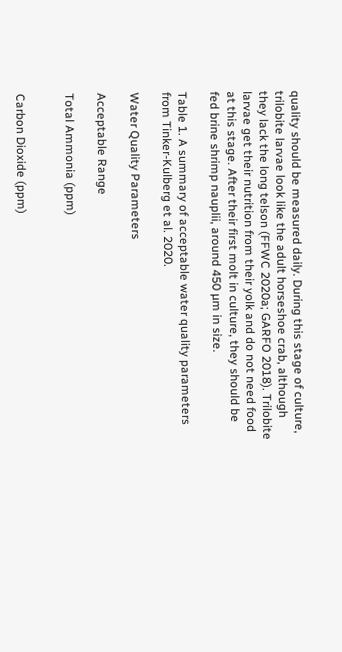quality should be measured daily. During this stage of culture, trilobite larvae look like the adult horseshoe crab, although they lack the long telson (FFWC 2020a; GARFO 2018). Trilobite larvae get their nutrition from their yolk and do not need food at this stage. After their first molt in culture, they should be fed brine shrimp nauplii, around 450 µm in size.

Table 1. A summary of acceptable water quality parameters from Tinker-Kulberg et al. 2020.

Water Quality Parameters

Acceptable Range

Total Ammonia (ppm)


Carbon Dioxide (ppm)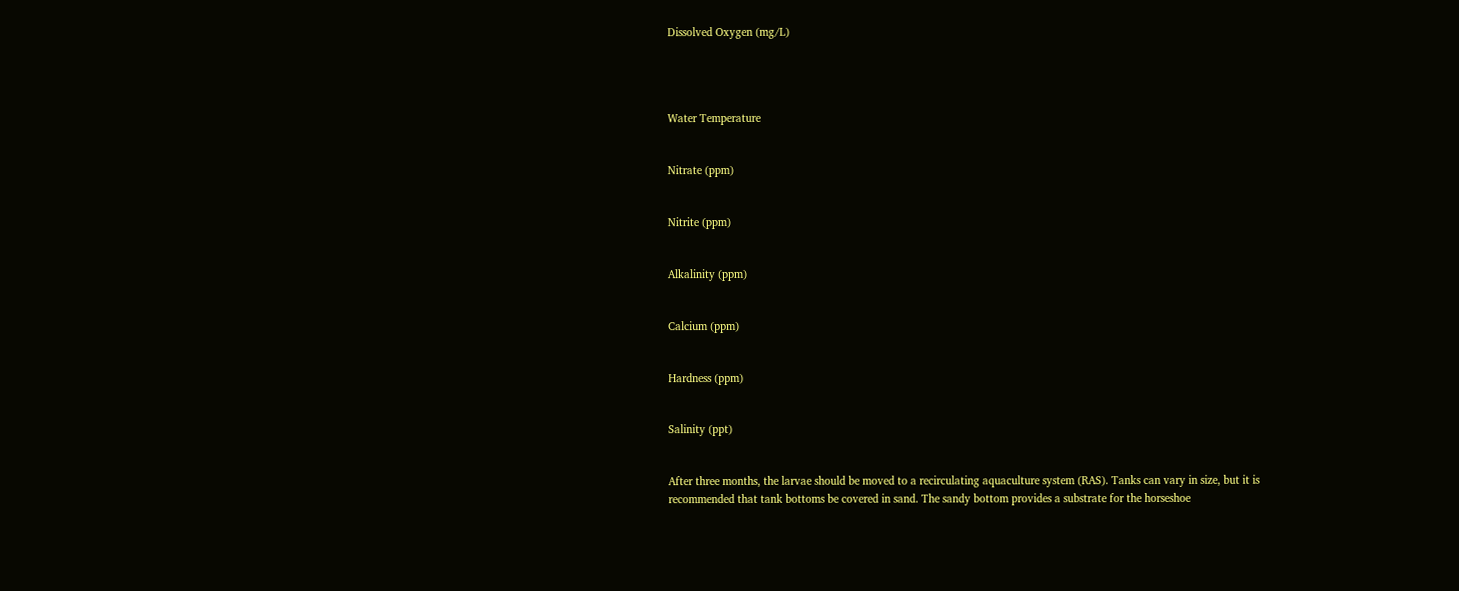Dissolved Oxygen (mg/L)




Water Temperature


Nitrate (ppm)


Nitrite (ppm)


Alkalinity (ppm)


Calcium (ppm)


Hardness (ppm)


Salinity (ppt)


After three months, the larvae should be moved to a recirculating aquaculture system (RAS). Tanks can vary in size, but it is recommended that tank bottoms be covered in sand. The sandy bottom provides a substrate for the horseshoe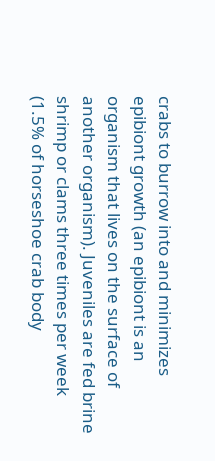crabs to burrow into and minimizes epibiont growth (an epibiont is an organism that lives on the surface of another organism). Juveniles are fed brine shrimp or clams three times per week (1.5% of horseshoe crab body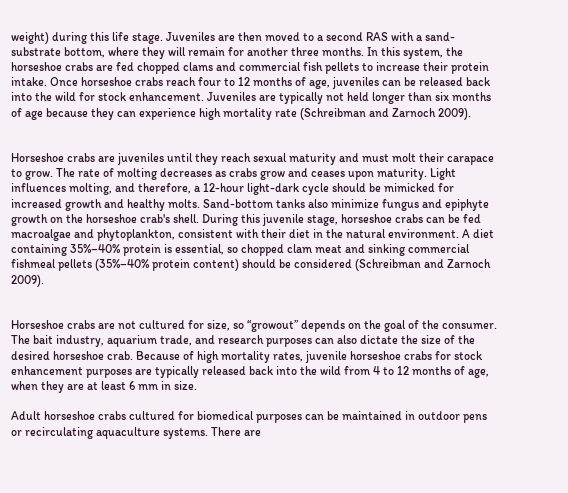weight) during this life stage. Juveniles are then moved to a second RAS with a sand-substrate bottom, where they will remain for another three months. In this system, the horseshoe crabs are fed chopped clams and commercial fish pellets to increase their protein intake. Once horseshoe crabs reach four to 12 months of age, juveniles can be released back into the wild for stock enhancement. Juveniles are typically not held longer than six months of age because they can experience high mortality rate (Schreibman and Zarnoch 2009).


Horseshoe crabs are juveniles until they reach sexual maturity and must molt their carapace to grow. The rate of molting decreases as crabs grow and ceases upon maturity. Light influences molting, and therefore, a 12-hour light-dark cycle should be mimicked for increased growth and healthy molts. Sand-bottom tanks also minimize fungus and epiphyte growth on the horseshoe crab's shell. During this juvenile stage, horseshoe crabs can be fed macroalgae and phytoplankton, consistent with their diet in the natural environment. A diet containing 35%–40% protein is essential, so chopped clam meat and sinking commercial fishmeal pellets (35%–40% protein content) should be considered (Schreibman and Zarnoch 2009).


Horseshoe crabs are not cultured for size, so “growout” depends on the goal of the consumer. The bait industry, aquarium trade, and research purposes can also dictate the size of the desired horseshoe crab. Because of high mortality rates, juvenile horseshoe crabs for stock enhancement purposes are typically released back into the wild from 4 to 12 months of age, when they are at least 6 mm in size.

Adult horseshoe crabs cultured for biomedical purposes can be maintained in outdoor pens or recirculating aquaculture systems. There are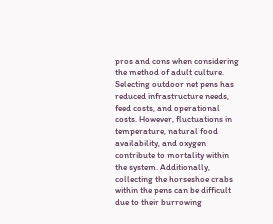pros and cons when considering the method of adult culture. Selecting outdoor net pens has reduced infrastructure needs, feed costs, and operational costs. However, fluctuations in temperature, natural food availability, and oxygen contribute to mortality within the system. Additionally, collecting the horseshoe crabs within the pens can be difficult due to their burrowing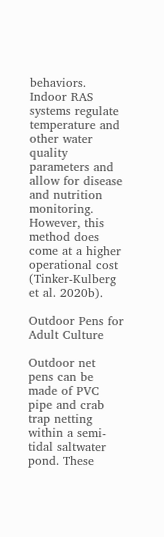behaviors. Indoor RAS systems regulate temperature and other water quality parameters and allow for disease and nutrition monitoring. However, this method does come at a higher operational cost (Tinker-Kulberg et al. 2020b).

Outdoor Pens for Adult Culture

Outdoor net pens can be made of PVC pipe and crab trap netting within a semi-tidal saltwater pond. These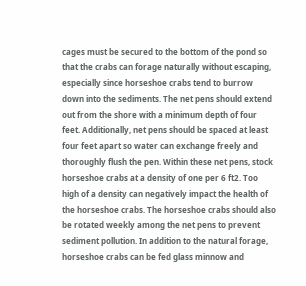cages must be secured to the bottom of the pond so that the crabs can forage naturally without escaping, especially since horseshoe crabs tend to burrow down into the sediments. The net pens should extend out from the shore with a minimum depth of four feet. Additionally, net pens should be spaced at least four feet apart so water can exchange freely and thoroughly flush the pen. Within these net pens, stock horseshoe crabs at a density of one per 6 ft2. Too high of a density can negatively impact the health of the horseshoe crabs. The horseshoe crabs should also be rotated weekly among the net pens to prevent sediment pollution. In addition to the natural forage, horseshoe crabs can be fed glass minnow and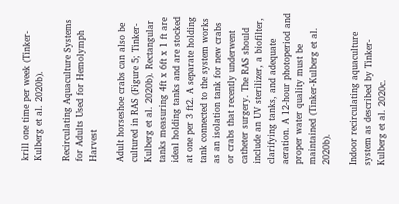krill one time per week (Tinker-Kulberg et al. 2020b).

Recirculating Aquaculture Systems for Adults Used for Hemolymph Harvest

Adult horseshoe crabs can also be cultured in RAS (Figure 5; Tinker-Kulberg et al. 2020b). Rectangular tanks measuring 4ft x 6ft x 1 ft are ideal holding tanks and are stocked at one per 3 ft2. A separate holding tank connected to the system works as an isolation tank for new crabs or crabs that recently underwent catheter surgery. The RAS should include an UV sterilizer, a biofilter, clarifying tanks, and adequate aeration. A 12-hour photoperiod and proper water quality must be maintained (Tinker-Kulberg et al. 2020b).

Indoor recirculating aquaculture system as described by Tinker-Kulberg et al. 2020c.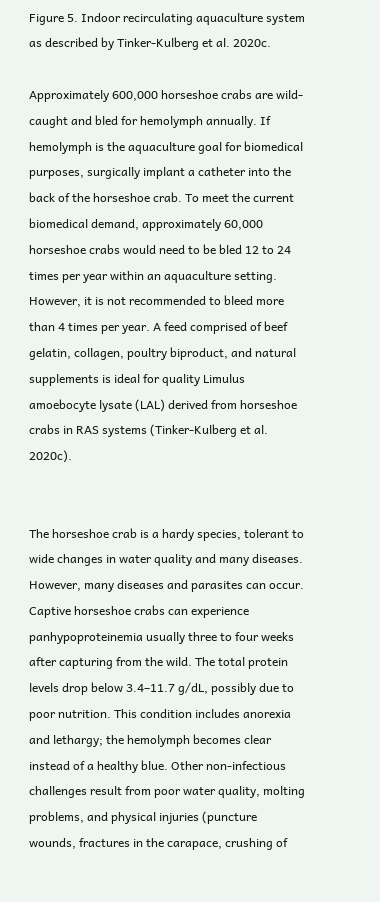Figure 5. Indoor recirculating aquaculture system as described by Tinker-Kulberg et al. 2020c.

Approximately 600,000 horseshoe crabs are wild-caught and bled for hemolymph annually. If hemolymph is the aquaculture goal for biomedical purposes, surgically implant a catheter into the back of the horseshoe crab. To meet the current biomedical demand, approximately 60,000 horseshoe crabs would need to be bled 12 to 24 times per year within an aquaculture setting. However, it is not recommended to bleed more than 4 times per year. A feed comprised of beef gelatin, collagen, poultry biproduct, and natural supplements is ideal for quality Limulus amoebocyte lysate (LAL) derived from horseshoe crabs in RAS systems (Tinker-Kulberg et al. 2020c).


The horseshoe crab is a hardy species, tolerant to wide changes in water quality and many diseases. However, many diseases and parasites can occur. Captive horseshoe crabs can experience panhypoproteinemia usually three to four weeks after capturing from the wild. The total protein levels drop below 3.4–11.7 g/dL, possibly due to poor nutrition. This condition includes anorexia and lethargy; the hemolymph becomes clear instead of a healthy blue. Other non-infectious challenges result from poor water quality, molting problems, and physical injuries (puncture wounds, fractures in the carapace, crushing of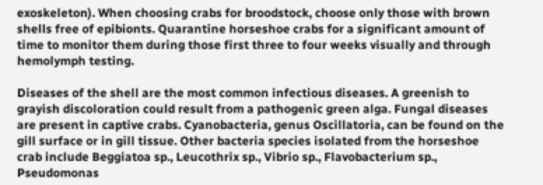exoskeleton). When choosing crabs for broodstock, choose only those with brown shells free of epibionts. Quarantine horseshoe crabs for a significant amount of time to monitor them during those first three to four weeks visually and through hemolymph testing.

Diseases of the shell are the most common infectious diseases. A greenish to grayish discoloration could result from a pathogenic green alga. Fungal diseases are present in captive crabs. Cyanobacteria, genus Oscillatoria, can be found on the gill surface or in gill tissue. Other bacteria species isolated from the horseshoe crab include Beggiatoa sp., Leucothrix sp., Vibrio sp., Flavobacterium sp., Pseudomonas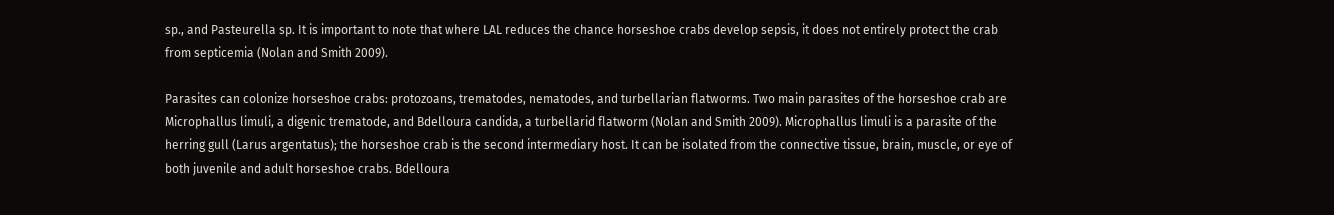sp., and Pasteurella sp. It is important to note that where LAL reduces the chance horseshoe crabs develop sepsis, it does not entirely protect the crab from septicemia (Nolan and Smith 2009).

Parasites can colonize horseshoe crabs: protozoans, trematodes, nematodes, and turbellarian flatworms. Two main parasites of the horseshoe crab are Microphallus limuli, a digenic trematode, and Bdelloura candida, a turbellarid flatworm (Nolan and Smith 2009). Microphallus limuli is a parasite of the herring gull (Larus argentatus); the horseshoe crab is the second intermediary host. It can be isolated from the connective tissue, brain, muscle, or eye of both juvenile and adult horseshoe crabs. Bdelloura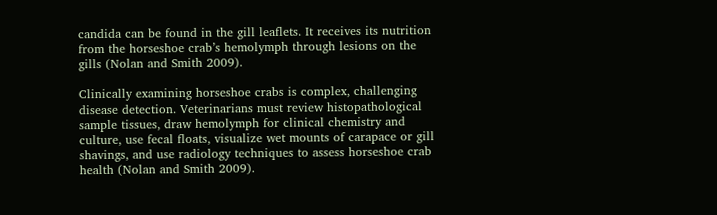candida can be found in the gill leaflets. It receives its nutrition from the horseshoe crab’s hemolymph through lesions on the gills (Nolan and Smith 2009).

Clinically examining horseshoe crabs is complex, challenging disease detection. Veterinarians must review histopathological sample tissues, draw hemolymph for clinical chemistry and culture, use fecal floats, visualize wet mounts of carapace or gill shavings, and use radiology techniques to assess horseshoe crab health (Nolan and Smith 2009).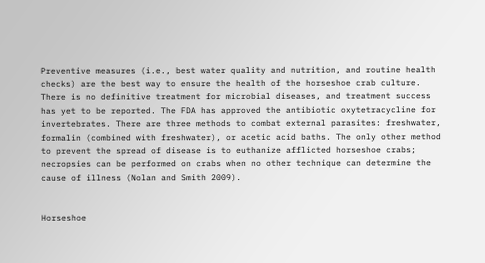Preventive measures (i.e., best water quality and nutrition, and routine health checks) are the best way to ensure the health of the horseshoe crab culture. There is no definitive treatment for microbial diseases, and treatment success has yet to be reported. The FDA has approved the antibiotic oxytetracycline for invertebrates. There are three methods to combat external parasites: freshwater, formalin (combined with freshwater), or acetic acid baths. The only other method to prevent the spread of disease is to euthanize afflicted horseshoe crabs; necropsies can be performed on crabs when no other technique can determine the cause of illness (Nolan and Smith 2009).


Horseshoe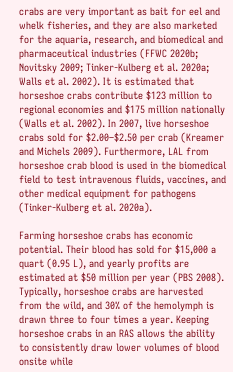crabs are very important as bait for eel and whelk fisheries, and they are also marketed for the aquaria, research, and biomedical and pharmaceutical industries (FFWC 2020b; Novitsky 2009; Tinker-Kulberg et al. 2020a; Walls et al. 2002). It is estimated that horseshoe crabs contribute $123 million to regional economies and $175 million nationally (Walls et al. 2002). In 2007, live horseshoe crabs sold for $2.00–$2.50 per crab (Kreamer and Michels 2009). Furthermore, LAL from horseshoe crab blood is used in the biomedical field to test intravenous fluids, vaccines, and other medical equipment for pathogens (Tinker-Kulberg et al. 2020a).

Farming horseshoe crabs has economic potential. Their blood has sold for $15,000 a quart (0.95 L), and yearly profits are estimated at $50 million per year (PBS 2008). Typically, horseshoe crabs are harvested from the wild, and 30% of the hemolymph is drawn three to four times a year. Keeping horseshoe crabs in an RAS allows the ability to consistently draw lower volumes of blood onsite while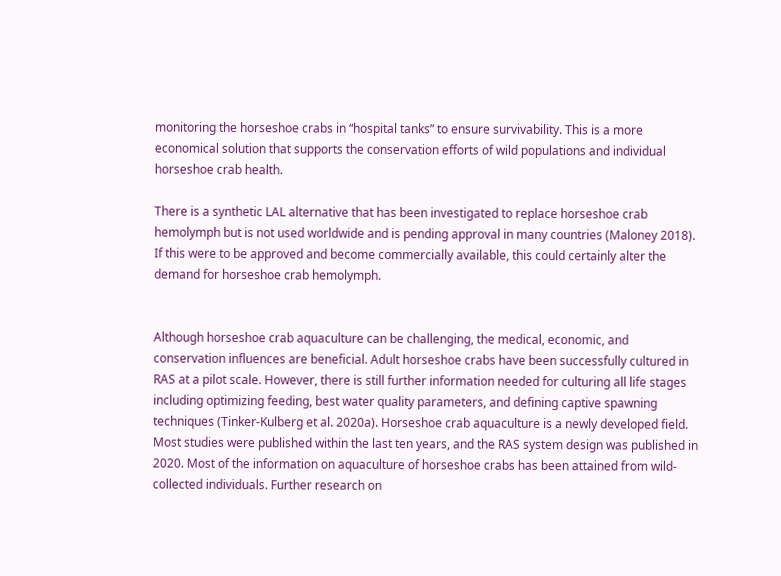monitoring the horseshoe crabs in “hospital tanks” to ensure survivability. This is a more economical solution that supports the conservation efforts of wild populations and individual horseshoe crab health.

There is a synthetic LAL alternative that has been investigated to replace horseshoe crab hemolymph but is not used worldwide and is pending approval in many countries (Maloney 2018). If this were to be approved and become commercially available, this could certainly alter the demand for horseshoe crab hemolymph.


Although horseshoe crab aquaculture can be challenging, the medical, economic, and conservation influences are beneficial. Adult horseshoe crabs have been successfully cultured in RAS at a pilot scale. However, there is still further information needed for culturing all life stages including optimizing feeding, best water quality parameters, and defining captive spawning techniques (Tinker-Kulberg et al. 2020a). Horseshoe crab aquaculture is a newly developed field. Most studies were published within the last ten years, and the RAS system design was published in 2020. Most of the information on aquaculture of horseshoe crabs has been attained from wild-collected individuals. Further research on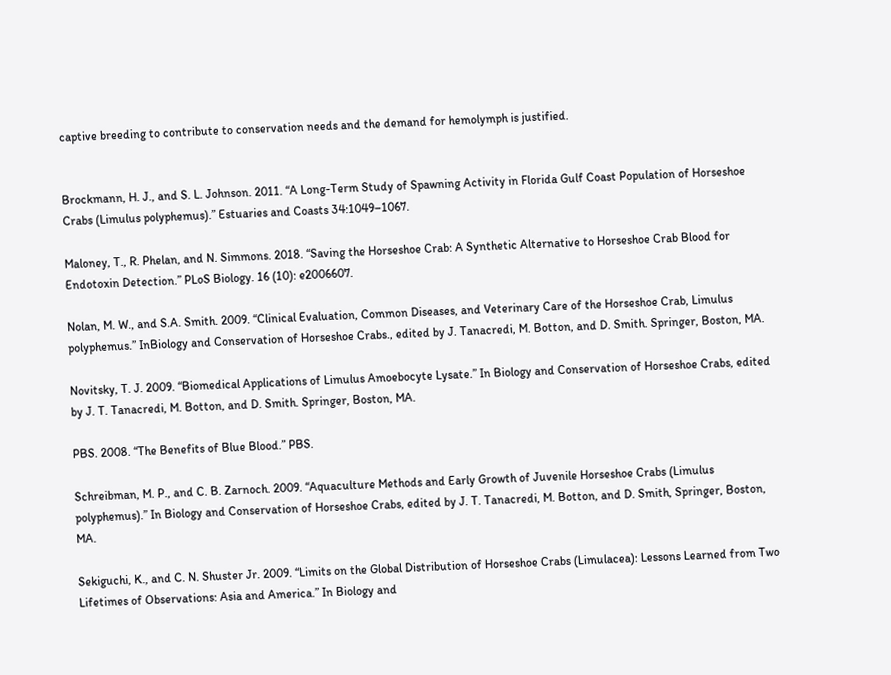captive breeding to contribute to conservation needs and the demand for hemolymph is justified.


Brockmann, H. J., and S. L. Johnson. 2011. “A Long-Term Study of Spawning Activity in Florida Gulf Coast Population of Horseshoe Crabs (Limulus polyphemus).” Estuaries and Coasts 34:1049–1067.

Maloney, T., R. Phelan, and N. Simmons. 2018. “Saving the Horseshoe Crab: A Synthetic Alternative to Horseshoe Crab Blood for Endotoxin Detection.” PLoS Biology. 16 (10): e2006607.

Nolan, M. W., and S.A. Smith. 2009. “Clinical Evaluation, Common Diseases, and Veterinary Care of the Horseshoe Crab, Limulus polyphemus.” InBiology and Conservation of Horseshoe Crabs., edited by J. Tanacredi, M. Botton, and D. Smith. Springer, Boston, MA.

Novitsky, T. J. 2009. “Biomedical Applications of Limulus Amoebocyte Lysate.” In Biology and Conservation of Horseshoe Crabs, edited by J. T. Tanacredi, M. Botton, and D. Smith. Springer, Boston, MA.

PBS. 2008. “The Benefits of Blue Blood.” PBS.

Schreibman, M. P., and C. B. Zarnoch. 2009. “Aquaculture Methods and Early Growth of Juvenile Horseshoe Crabs (Limulus polyphemus).” In Biology and Conservation of Horseshoe Crabs, edited by J. T. Tanacredi, M. Botton, and D. Smith, Springer, Boston, MA.

Sekiguchi, K., and C. N. Shuster Jr. 2009. “Limits on the Global Distribution of Horseshoe Crabs (Limulacea): Lessons Learned from Two Lifetimes of Observations: Asia and America.” In Biology and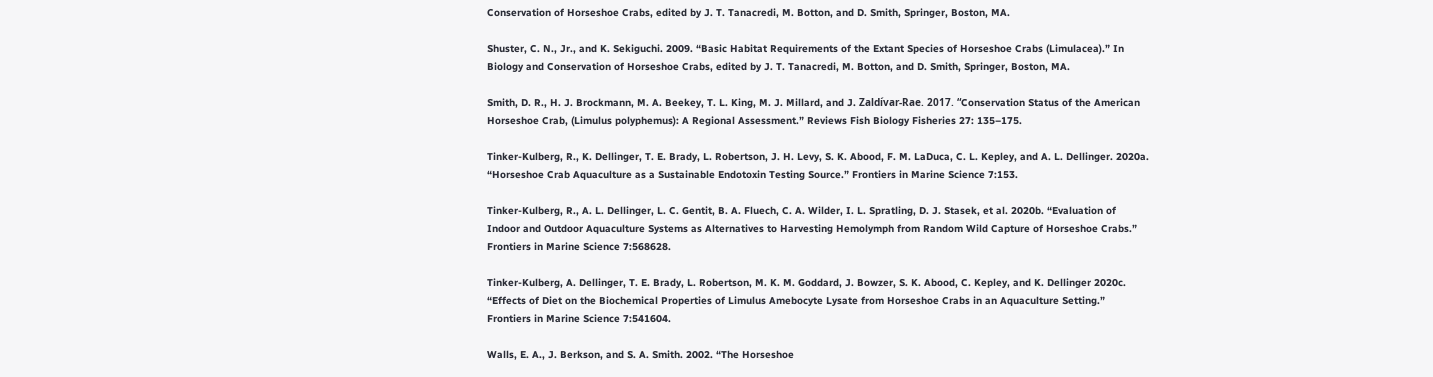Conservation of Horseshoe Crabs, edited by J. T. Tanacredi, M. Botton, and D. Smith, Springer, Boston, MA.

Shuster, C. N., Jr., and K. Sekiguchi. 2009. “Basic Habitat Requirements of the Extant Species of Horseshoe Crabs (Limulacea).” In Biology and Conservation of Horseshoe Crabs, edited by J. T. Tanacredi, M. Botton, and D. Smith, Springer, Boston, MA.

Smith, D. R., H. J. Brockmann, M. A. Beekey, T. L. King, M. J. Millard, and J. Zaldívar-Rae. 2017. “Conservation Status of the American Horseshoe Crab, (Limulus polyphemus): A Regional Assessment.” Reviews Fish Biology Fisheries 27: 135–175.

Tinker-Kulberg, R., K. Dellinger, T. E. Brady, L. Robertson, J. H. Levy, S. K. Abood, F. M. LaDuca, C. L. Kepley, and A. L. Dellinger. 2020a. “Horseshoe Crab Aquaculture as a Sustainable Endotoxin Testing Source.” Frontiers in Marine Science 7:153.

Tinker-Kulberg, R., A. L. Dellinger, L. C. Gentit, B. A. Fluech, C. A. Wilder, I. L. Spratling, D. J. Stasek, et al. 2020b. “Evaluation of Indoor and Outdoor Aquaculture Systems as Alternatives to Harvesting Hemolymph from Random Wild Capture of Horseshoe Crabs.” Frontiers in Marine Science 7:568628.

Tinker-Kulberg, A. Dellinger, T. E. Brady, L. Robertson, M. K. M. Goddard, J. Bowzer, S. K. Abood, C. Kepley, and K. Dellinger 2020c. “Effects of Diet on the Biochemical Properties of Limulus Amebocyte Lysate from Horseshoe Crabs in an Aquaculture Setting.” Frontiers in Marine Science 7:541604.

Walls, E. A., J. Berkson, and S. A. Smith. 2002. “The Horseshoe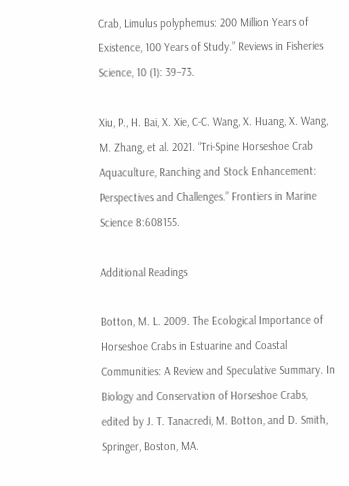Crab, Limulus polyphemus: 200 Million Years of Existence, 100 Years of Study.” Reviews in Fisheries Science, 10 (1): 39–73.

Xiu, P., H. Bai, X. Xie, C-C. Wang, X. Huang, X. Wang, M. Zhang, et al. 2021. “Tri-Spine Horseshoe Crab Aquaculture, Ranching and Stock Enhancement: Perspectives and Challenges.” Frontiers in Marine Science 8:608155.

Additional Readings

Botton, M. L. 2009. The Ecological Importance of Horseshoe Crabs in Estuarine and Coastal Communities: A Review and Speculative Summary. In Biology and Conservation of Horseshoe Crabs, edited by J. T. Tanacredi, M. Botton, and D. Smith, Springer, Boston, MA.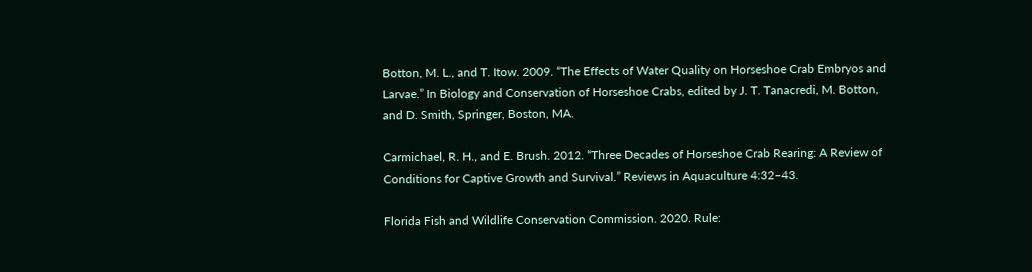Botton, M. L., and T. Itow. 2009. “The Effects of Water Quality on Horseshoe Crab Embryos and Larvae.” In Biology and Conservation of Horseshoe Crabs, edited by J. T. Tanacredi, M. Botton, and D. Smith, Springer, Boston, MA.

Carmichael, R. H., and E. Brush. 2012. “Three Decades of Horseshoe Crab Rearing: A Review of Conditions for Captive Growth and Survival.” Reviews in Aquaculture 4:32–43.

Florida Fish and Wildlife Conservation Commission. 2020. Rule: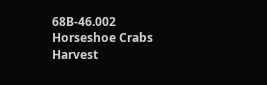68B-46.002 Horseshoe Crabs Harvest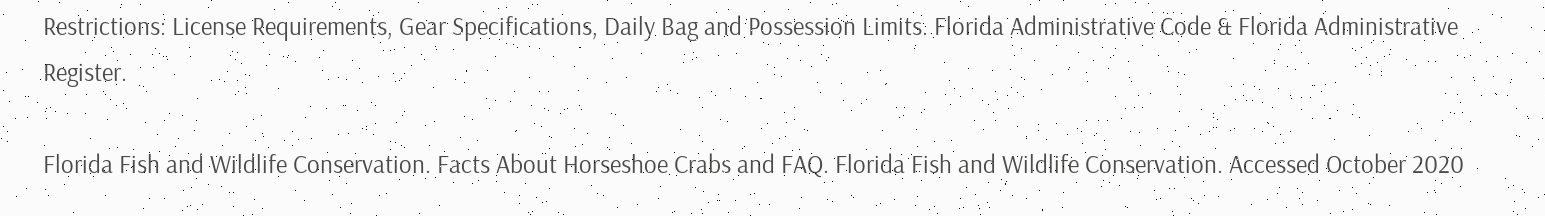Restrictions: License Requirements, Gear Specifications, Daily Bag and Possession Limits. Florida Administrative Code & Florida Administrative Register.

Florida Fish and Wildlife Conservation. Facts About Horseshoe Crabs and FAQ. Florida Fish and Wildlife Conservation. Accessed October 2020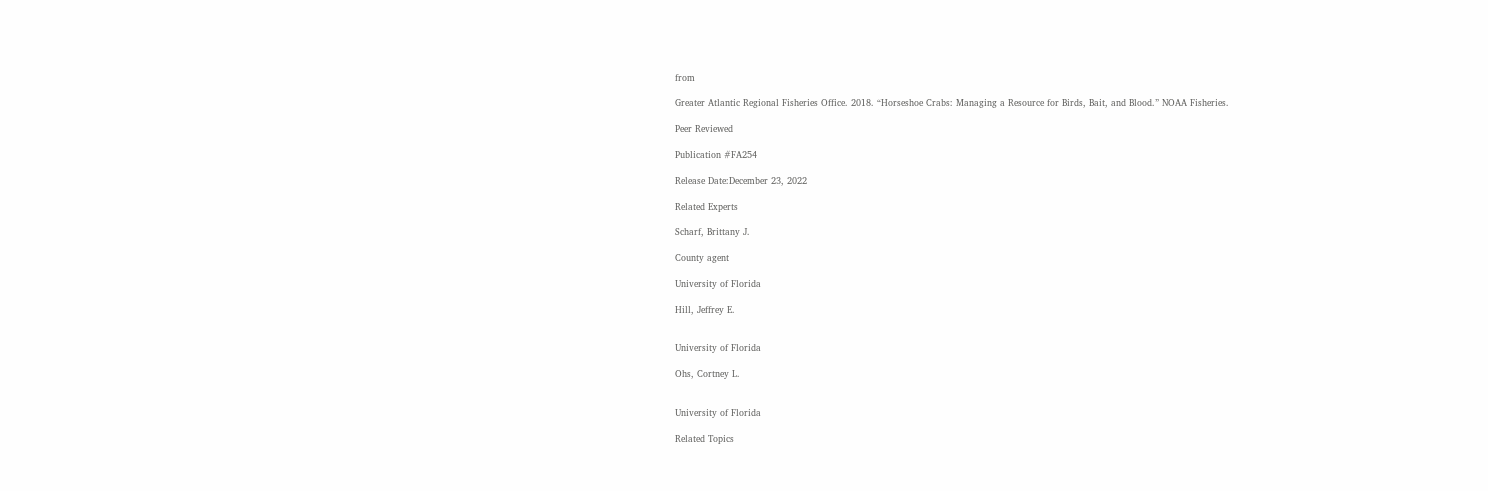from

Greater Atlantic Regional Fisheries Office. 2018. “Horseshoe Crabs: Managing a Resource for Birds, Bait, and Blood.” NOAA Fisheries.

Peer Reviewed

Publication #FA254

Release Date:December 23, 2022

Related Experts

Scharf, Brittany J.

County agent

University of Florida

Hill, Jeffrey E.


University of Florida

Ohs, Cortney L.


University of Florida

Related Topics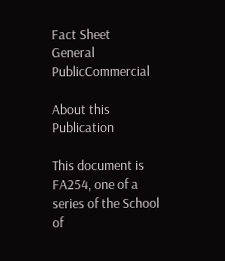Fact Sheet
General PublicCommercial

About this Publication

This document is FA254, one of a series of the School of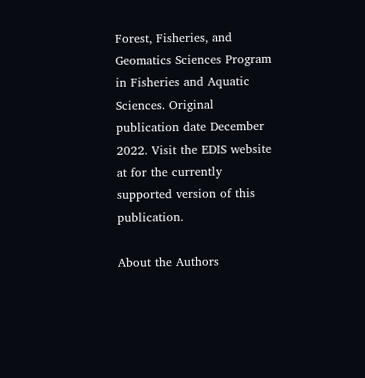Forest, Fisheries, and Geomatics Sciences Program in Fisheries and Aquatic Sciences. Original publication date December 2022. Visit the EDIS website at for the currently supported version of this publication.

About the Authors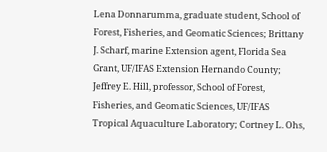Lena Donnarumma, graduate student, School of Forest, Fisheries, and Geomatic Sciences; Brittany J. Scharf, marine Extension agent, Florida Sea Grant, UF/IFAS Extension Hernando County; Jeffrey E. Hill, professor, School of Forest, Fisheries, and Geomatic Sciences, UF/IFAS Tropical Aquaculture Laboratory; Cortney L. Ohs,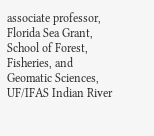associate professor, Florida Sea Grant, School of Forest, Fisheries, and Geomatic Sciences, UF/IFAS Indian River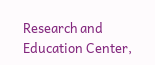Research and Education Center,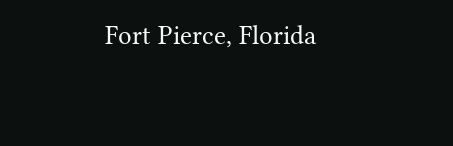Fort Pierce, Florida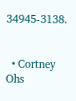34945-3138.


  • Cortney Ohs